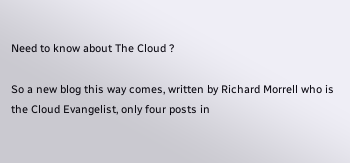Need to know about The Cloud ?

So a new blog this way comes, written by Richard Morrell who is the Cloud Evangelist, only four posts in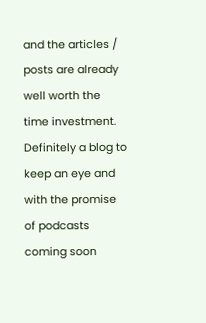and the articles / posts are already well worth the time investment.  Definitely a blog to keep an eye and with the promise of podcasts coming soon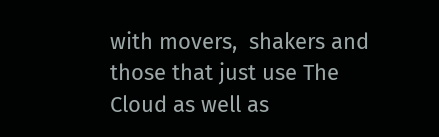with movers,  shakers and those that just use The Cloud as well as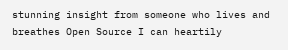stunning insight from someone who lives and breathes Open Source I can heartily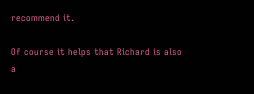recommend it.

Of course it helps that Richard is also a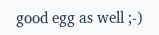good egg as well ;-)